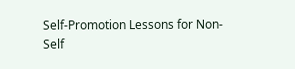Self-Promotion Lessons for Non-Self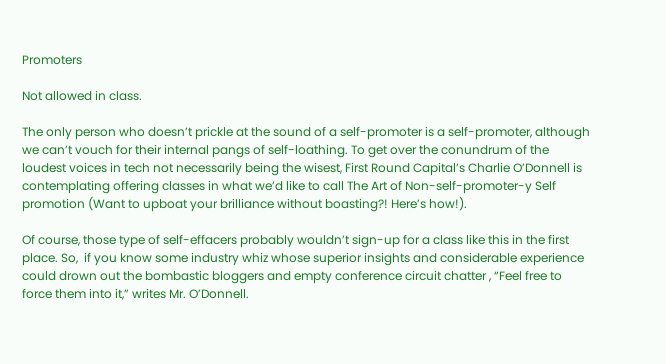Promoters

Not allowed in class.

The only person who doesn’t prickle at the sound of a self-promoter is a self-promoter, although we can’t vouch for their internal pangs of self-loathing. To get over the conundrum of the loudest voices in tech not necessarily being the wisest, First Round Capital’s Charlie O’Donnell is contemplating offering classes in what we’d like to call The Art of Non-self-promoter-y Self promotion (Want to upboat your brilliance without boasting?! Here’s how!).

Of course, those type of self-effacers probably wouldn’t sign-up for a class like this in the first place. So,  if you know some industry whiz whose superior insights and considerable experience could drown out the bombastic bloggers and empty conference circuit chatter , “Feel free to force them into it,” writes Mr. O’Donnell.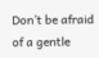Don’t be afraid of a gentle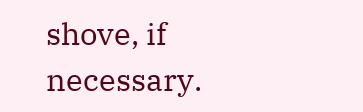shove, if necessary.